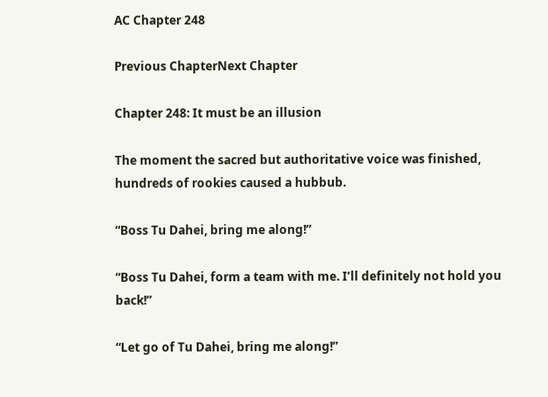AC Chapter 248

Previous ChapterNext Chapter

Chapter 248: It must be an illusion

The moment the sacred but authoritative voice was finished, hundreds of rookies caused a hubbub.

“Boss Tu Dahei, bring me along!”

“Boss Tu Dahei, form a team with me. I’ll definitely not hold you back!”

“Let go of Tu Dahei, bring me along!”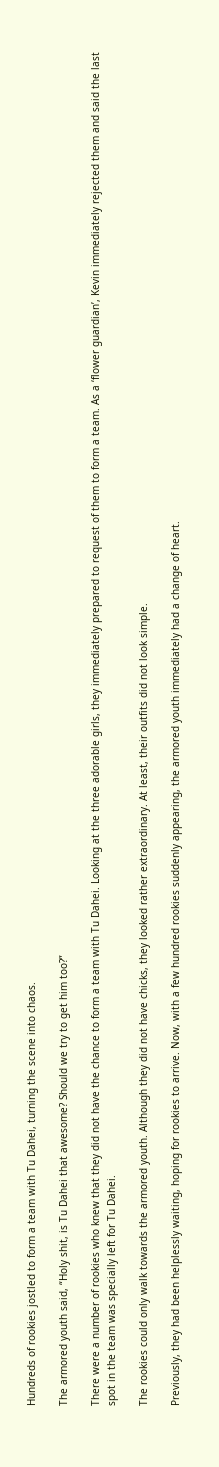Hundreds of rookies jostled to form a team with Tu Dahei, turning the scene into chaos.

The armored youth said, “Holy shit, is Tu Dahei that awesome? Should we try to get him too?”

There were a number of rookies who knew that they did not have the chance to form a team with Tu Dahei. Looking at the three adorable girls, they immediately prepared to request of them to form a team. As a ‘flower guardian’, Kevin immediately rejected them and said the last spot in the team was specially left for Tu Dahei.

The rookies could only walk towards the armored youth. Although they did not have chicks, they looked rather extraordinary. At least, their outfits did not look simple.

Previously, they had been helplessly waiting, hoping for rookies to arrive. Now, with a few hundred rookies suddenly appearing, the armored youth immediately had a change of heart.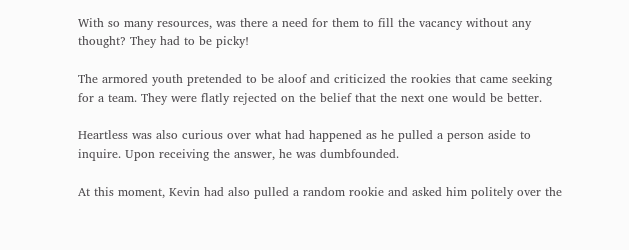With so many resources, was there a need for them to fill the vacancy without any thought? They had to be picky!

The armored youth pretended to be aloof and criticized the rookies that came seeking for a team. They were flatly rejected on the belief that the next one would be better.

Heartless was also curious over what had happened as he pulled a person aside to inquire. Upon receiving the answer, he was dumbfounded.

At this moment, Kevin had also pulled a random rookie and asked him politely over the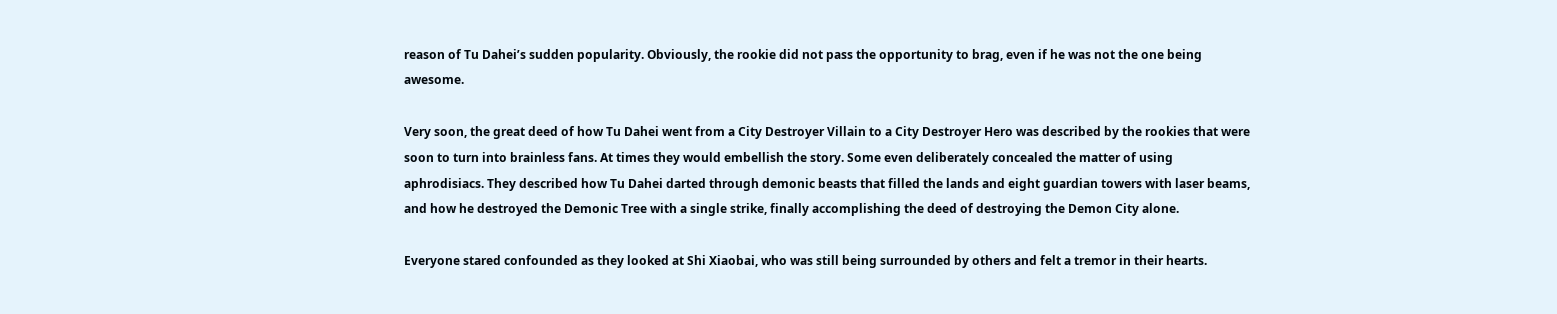reason of Tu Dahei’s sudden popularity. Obviously, the rookie did not pass the opportunity to brag, even if he was not the one being awesome.

Very soon, the great deed of how Tu Dahei went from a City Destroyer Villain to a City Destroyer Hero was described by the rookies that were soon to turn into brainless fans. At times they would embellish the story. Some even deliberately concealed the matter of using aphrodisiacs. They described how Tu Dahei darted through demonic beasts that filled the lands and eight guardian towers with laser beams, and how he destroyed the Demonic Tree with a single strike, finally accomplishing the deed of destroying the Demon City alone.

Everyone stared confounded as they looked at Shi Xiaobai, who was still being surrounded by others and felt a tremor in their hearts.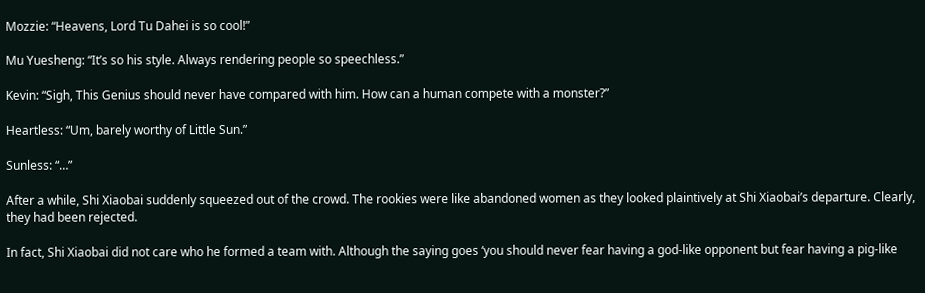Mozzie: “Heavens, Lord Tu Dahei is so cool!”

Mu Yuesheng: “It’s so his style. Always rendering people so speechless.”

Kevin: “Sigh, This Genius should never have compared with him. How can a human compete with a monster?”

Heartless: “Um, barely worthy of Little Sun.”

Sunless: “…”

After a while, Shi Xiaobai suddenly squeezed out of the crowd. The rookies were like abandoned women as they looked plaintively at Shi Xiaobai’s departure. Clearly, they had been rejected.

In fact, Shi Xiaobai did not care who he formed a team with. Although the saying goes ‘you should never fear having a god-like opponent but fear having a pig-like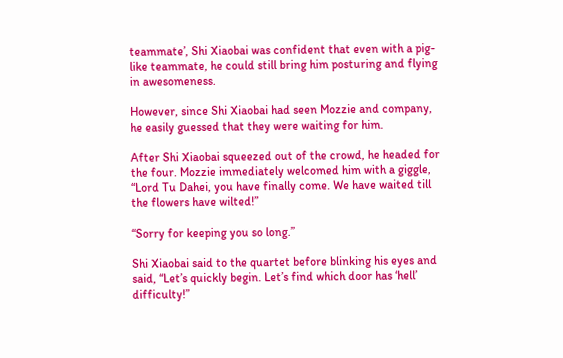teammate’, Shi Xiaobai was confident that even with a pig-like teammate, he could still bring him posturing and flying in awesomeness.

However, since Shi Xiaobai had seen Mozzie and company, he easily guessed that they were waiting for him.

After Shi Xiaobai squeezed out of the crowd, he headed for the four. Mozzie immediately welcomed him with a giggle, “Lord Tu Dahei, you have finally come. We have waited till the flowers have wilted!”

“Sorry for keeping you so long.”

Shi Xiaobai said to the quartet before blinking his eyes and said, “Let’s quickly begin. Let’s find which door has ‘hell’ difficulty!”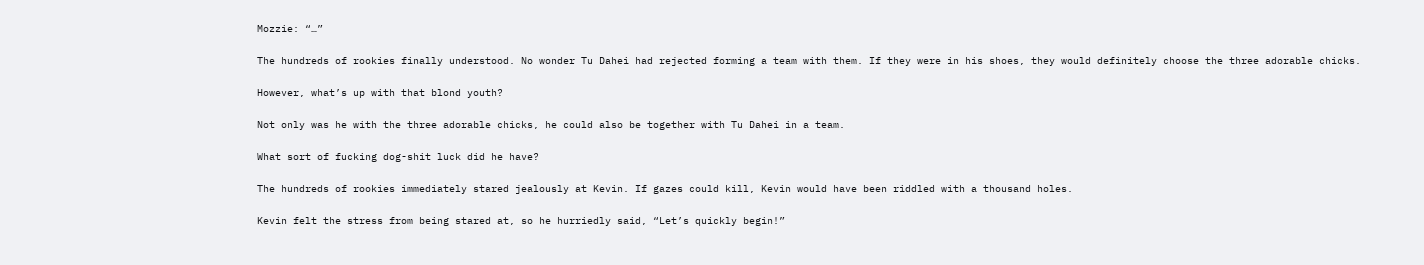Mozzie: “…”

The hundreds of rookies finally understood. No wonder Tu Dahei had rejected forming a team with them. If they were in his shoes, they would definitely choose the three adorable chicks.

However, what’s up with that blond youth?

Not only was he with the three adorable chicks, he could also be together with Tu Dahei in a team.

What sort of fucking dog-shit luck did he have?

The hundreds of rookies immediately stared jealously at Kevin. If gazes could kill, Kevin would have been riddled with a thousand holes.

Kevin felt the stress from being stared at, so he hurriedly said, “Let’s quickly begin!”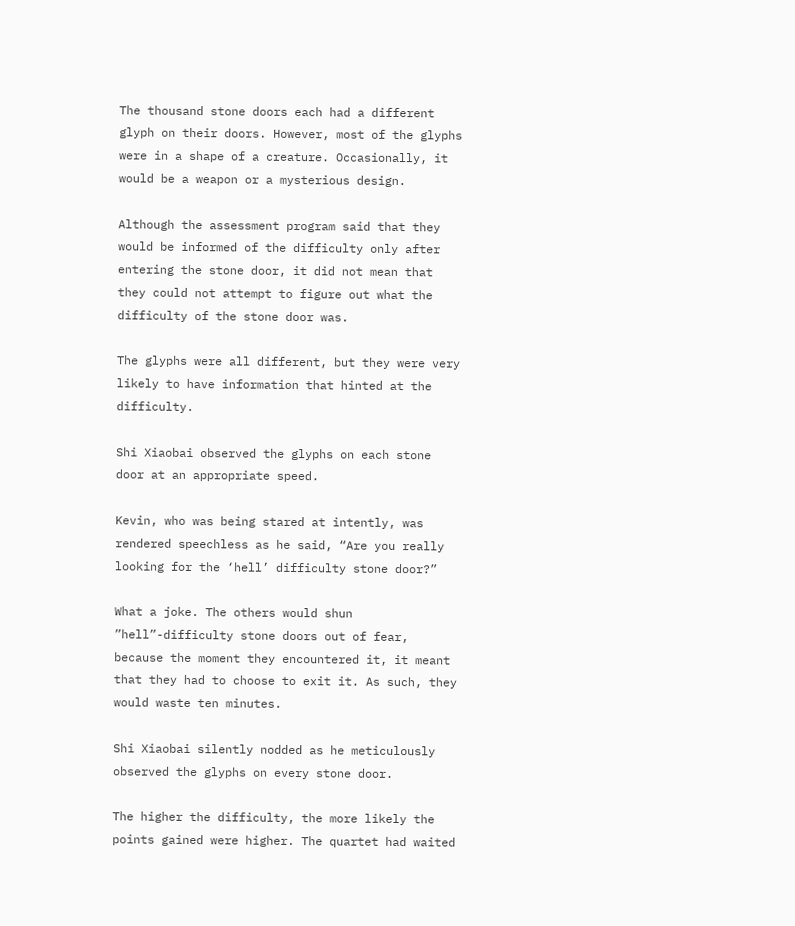The thousand stone doors each had a different glyph on their doors. However, most of the glyphs were in a shape of a creature. Occasionally, it would be a weapon or a mysterious design.

Although the assessment program said that they would be informed of the difficulty only after entering the stone door, it did not mean that they could not attempt to figure out what the difficulty of the stone door was.

The glyphs were all different, but they were very likely to have information that hinted at the difficulty.

Shi Xiaobai observed the glyphs on each stone door at an appropriate speed.

Kevin, who was being stared at intently, was rendered speechless as he said, “Are you really looking for the ‘hell’ difficulty stone door?”

What a joke. The others would shun ”hell”-difficulty stone doors out of fear, because the moment they encountered it, it meant that they had to choose to exit it. As such, they would waste ten minutes.

Shi Xiaobai silently nodded as he meticulously observed the glyphs on every stone door.

The higher the difficulty, the more likely the points gained were higher. The quartet had waited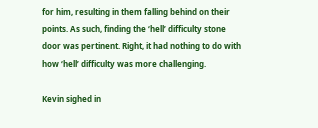for him, resulting in them falling behind on their points. As such, finding the ‘hell’ difficulty stone door was pertinent. Right, it had nothing to do with how ‘hell’ difficulty was more challenging.

Kevin sighed in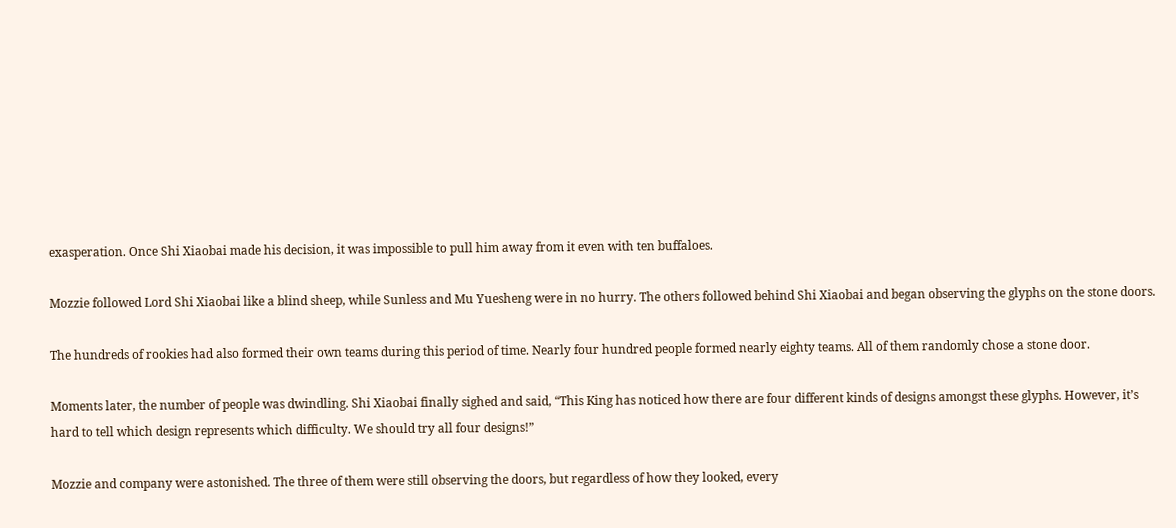exasperation. Once Shi Xiaobai made his decision, it was impossible to pull him away from it even with ten buffaloes.

Mozzie followed Lord Shi Xiaobai like a blind sheep, while Sunless and Mu Yuesheng were in no hurry. The others followed behind Shi Xiaobai and began observing the glyphs on the stone doors.

The hundreds of rookies had also formed their own teams during this period of time. Nearly four hundred people formed nearly eighty teams. All of them randomly chose a stone door.

Moments later, the number of people was dwindling. Shi Xiaobai finally sighed and said, “This King has noticed how there are four different kinds of designs amongst these glyphs. However, it’s hard to tell which design represents which difficulty. We should try all four designs!”

Mozzie and company were astonished. The three of them were still observing the doors, but regardless of how they looked, every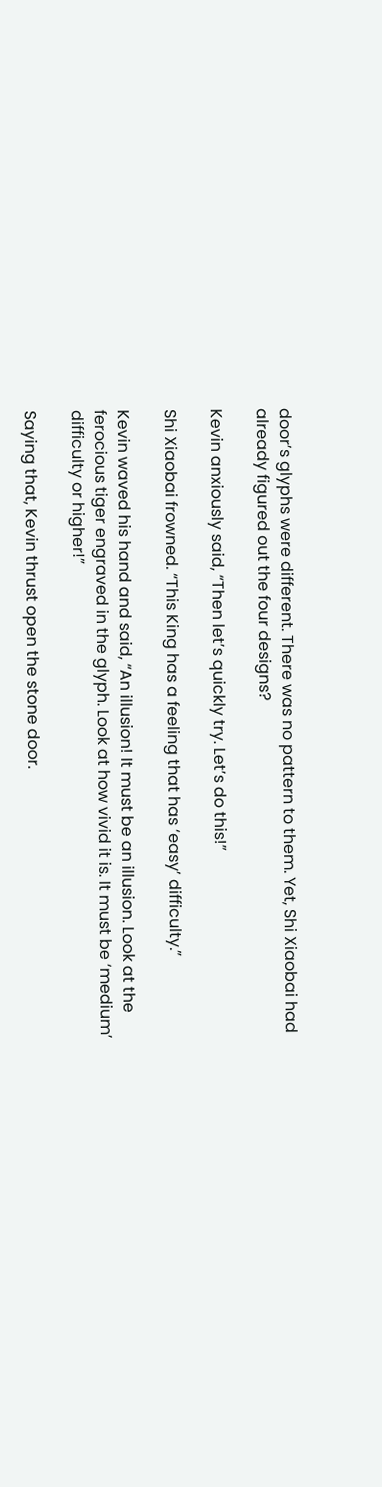door’s glyphs were different. There was no pattern to them. Yet, Shi Xiaobai had already figured out the four designs?

Kevin anxiously said, “Then let’s quickly try. Let’s do this!”

Shi Xiaobai frowned. “This King has a feeling that has ‘easy’ difficulty.”

Kevin waved his hand and said, “An illusion! It must be an illusion. Look at the ferocious tiger engraved in the glyph. Look at how vivid it is. It must be ‘medium’ difficulty or higher!”

Saying that, Kevin thrust open the stone door.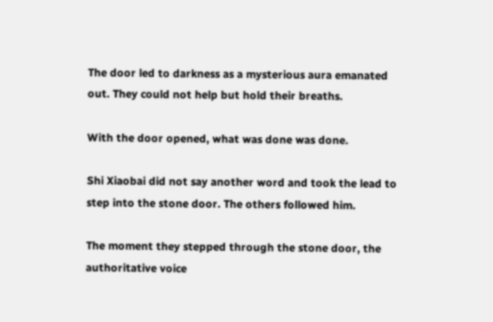The door led to darkness as a mysterious aura emanated out. They could not help but hold their breaths.

With the door opened, what was done was done.

Shi Xiaobai did not say another word and took the lead to step into the stone door. The others followed him.

The moment they stepped through the stone door, the authoritative voice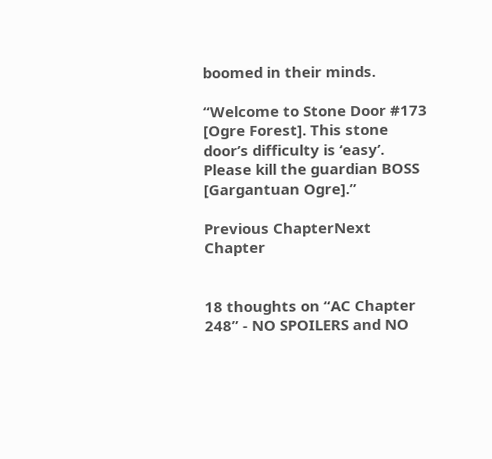boomed in their minds.

“Welcome to Stone Door #173 [Ogre Forest]. This stone door’s difficulty is ‘easy’. Please kill the guardian BOSS [Gargantuan Ogre].”

Previous ChapterNext Chapter


18 thoughts on “AC Chapter 248” - NO SPOILERS and NO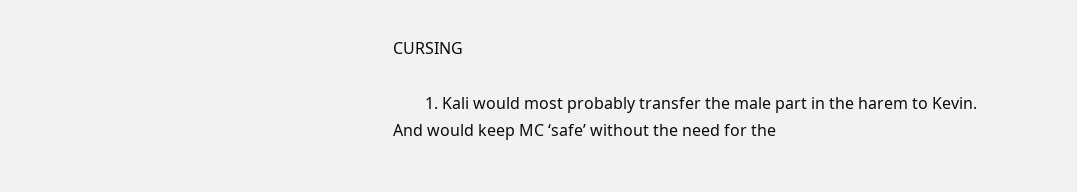CURSING

        1. Kali would most probably transfer the male part in the harem to Kevin. And would keep MC ‘safe’ without the need for the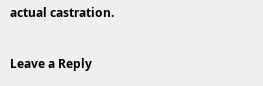actual castration.

Leave a Reply